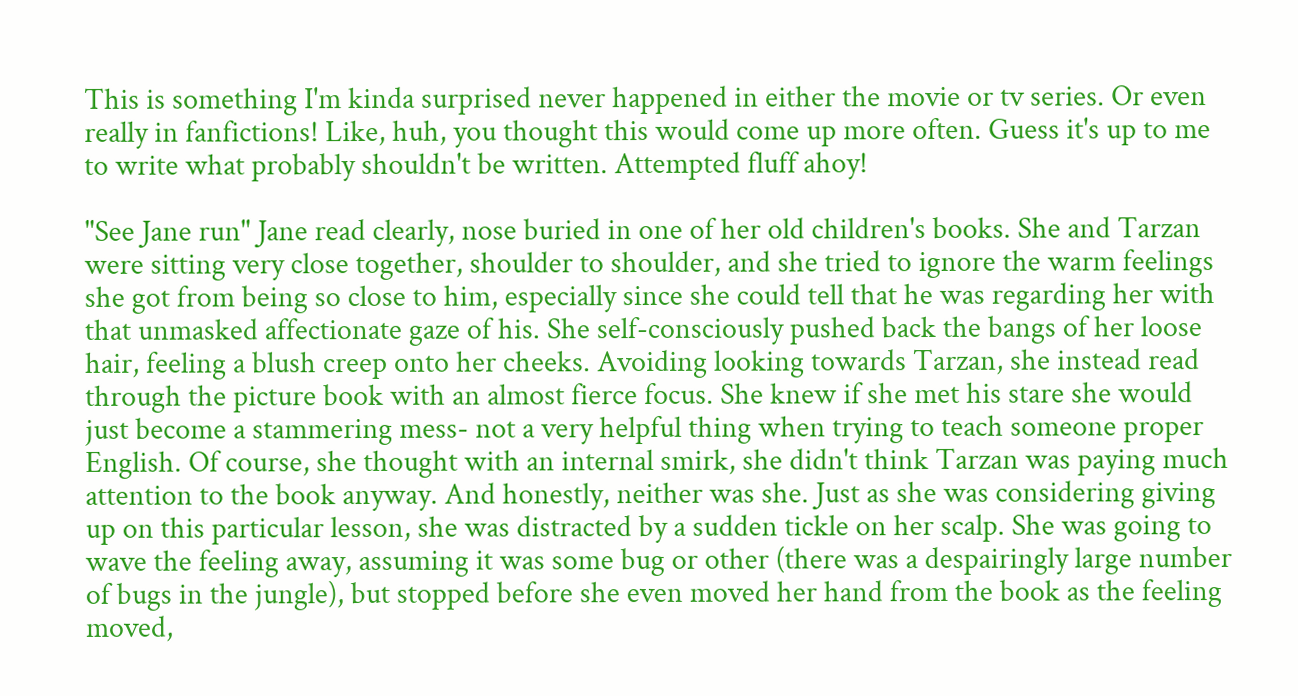This is something I'm kinda surprised never happened in either the movie or tv series. Or even really in fanfictions! Like, huh, you thought this would come up more often. Guess it's up to me to write what probably shouldn't be written. Attempted fluff ahoy!

"See Jane run" Jane read clearly, nose buried in one of her old children's books. She and Tarzan were sitting very close together, shoulder to shoulder, and she tried to ignore the warm feelings she got from being so close to him, especially since she could tell that he was regarding her with that unmasked affectionate gaze of his. She self-consciously pushed back the bangs of her loose hair, feeling a blush creep onto her cheeks. Avoiding looking towards Tarzan, she instead read through the picture book with an almost fierce focus. She knew if she met his stare she would just become a stammering mess- not a very helpful thing when trying to teach someone proper English. Of course, she thought with an internal smirk, she didn't think Tarzan was paying much attention to the book anyway. And honestly, neither was she. Just as she was considering giving up on this particular lesson, she was distracted by a sudden tickle on her scalp. She was going to wave the feeling away, assuming it was some bug or other (there was a despairingly large number of bugs in the jungle), but stopped before she even moved her hand from the book as the feeling moved,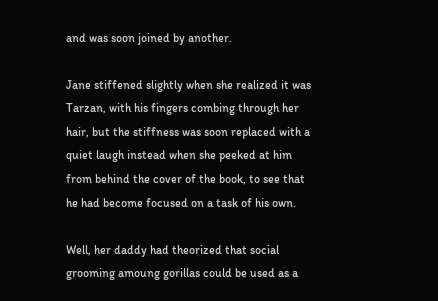and was soon joined by another.

Jane stiffened slightly when she realized it was Tarzan, with his fingers combing through her hair, but the stiffness was soon replaced with a quiet laugh instead when she peeked at him from behind the cover of the book, to see that he had become focused on a task of his own.

Well, her daddy had theorized that social grooming amoung gorillas could be used as a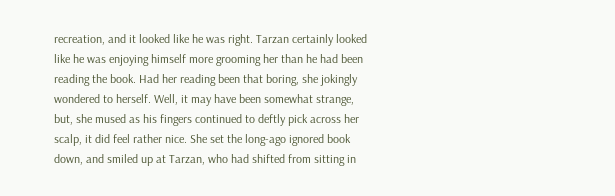recreation, and it looked like he was right. Tarzan certainly looked like he was enjoying himself more grooming her than he had been reading the book. Had her reading been that boring, she jokingly wondered to herself. Well, it may have been somewhat strange, but, she mused as his fingers continued to deftly pick across her scalp, it did feel rather nice. She set the long-ago ignored book down, and smiled up at Tarzan, who had shifted from sitting in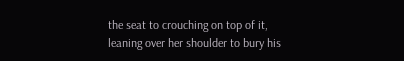the seat to crouching on top of it, leaning over her shoulder to bury his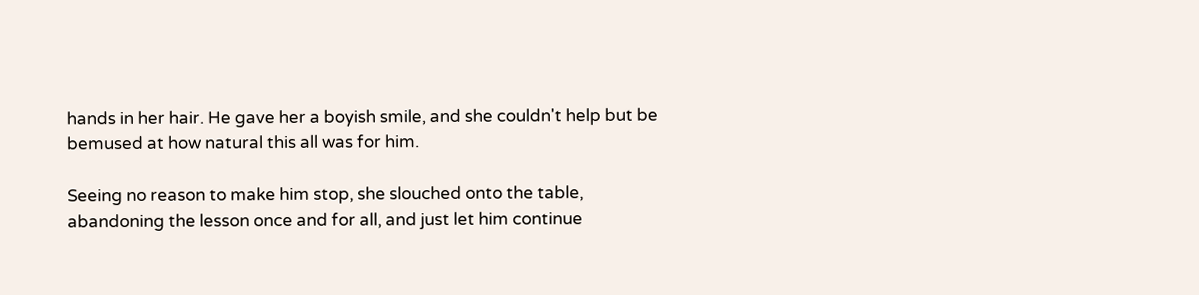hands in her hair. He gave her a boyish smile, and she couldn't help but be bemused at how natural this all was for him.

Seeing no reason to make him stop, she slouched onto the table, abandoning the lesson once and for all, and just let him continue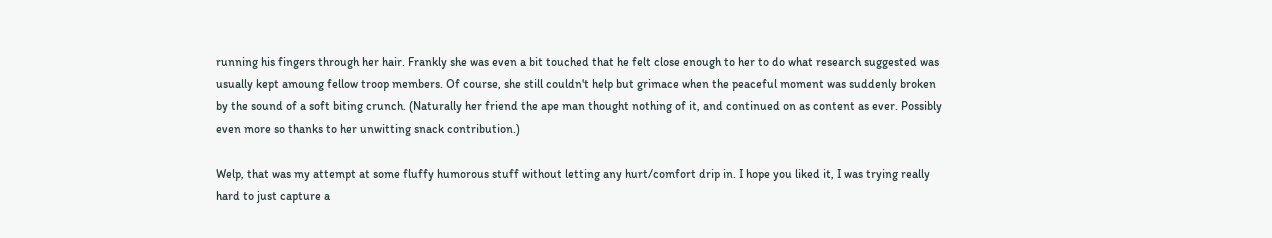running his fingers through her hair. Frankly she was even a bit touched that he felt close enough to her to do what research suggested was usually kept amoung fellow troop members. Of course, she still couldn't help but grimace when the peaceful moment was suddenly broken by the sound of a soft biting crunch. (Naturally her friend the ape man thought nothing of it, and continued on as content as ever. Possibly even more so thanks to her unwitting snack contribution.)

Welp, that was my attempt at some fluffy humorous stuff without letting any hurt/comfort drip in. I hope you liked it, I was trying really hard to just capture a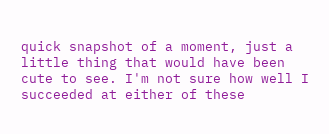quick snapshot of a moment, just a little thing that would have been cute to see. I'm not sure how well I succeeded at either of these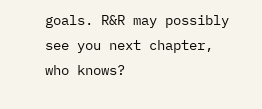goals. R&R may possibly see you next chapter, who knows?